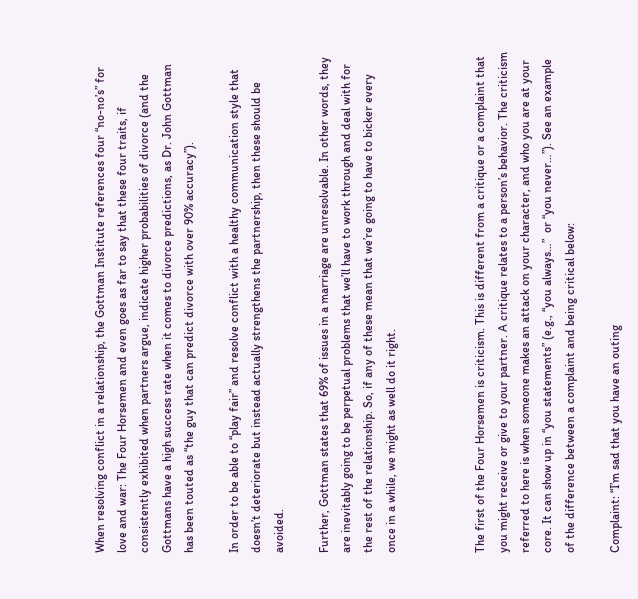When resolving conflict in a relationship, the Gottman Institute references four “no-no’s” for love and war: The Four Horsemen and even goes as far to say that these four traits, if consistently exhibited when partners argue, indicate higher probabilities of divorce (and the Gottmans have a high success rate when it comes to divorce predictions, as Dr. John Gottman has been touted as “the guy that can predict divorce with over 90% accuracy”).

In order to be able to “play fair” and resolve conflict with a healthy communication style that doesn’t deteriorate but instead actually strengthens the partnership, then these should be avoided.

Further, Gottman states that 69% of issues in a marriage are unresolvable. In other words, they are inevitably going to be perpetual problems that we’ll have to work through and deal with for the rest of the relationship. So, if any of these mean that we’re going to have to bicker every once in a while, we might as well do it right.



The first of the Four Horsemen is criticism. This is different from a critique or a complaint that you might receive or give to your partner. A critique relates to a person’s behavior. The criticism referred to here is when someone makes an attack on your character, and who you are at your core. It can show up in “you statements” (e.g., “you always…”  or “you never…”). See an example of the difference between a complaint and being critical below:

Complaint: “I’m sad that you have an outing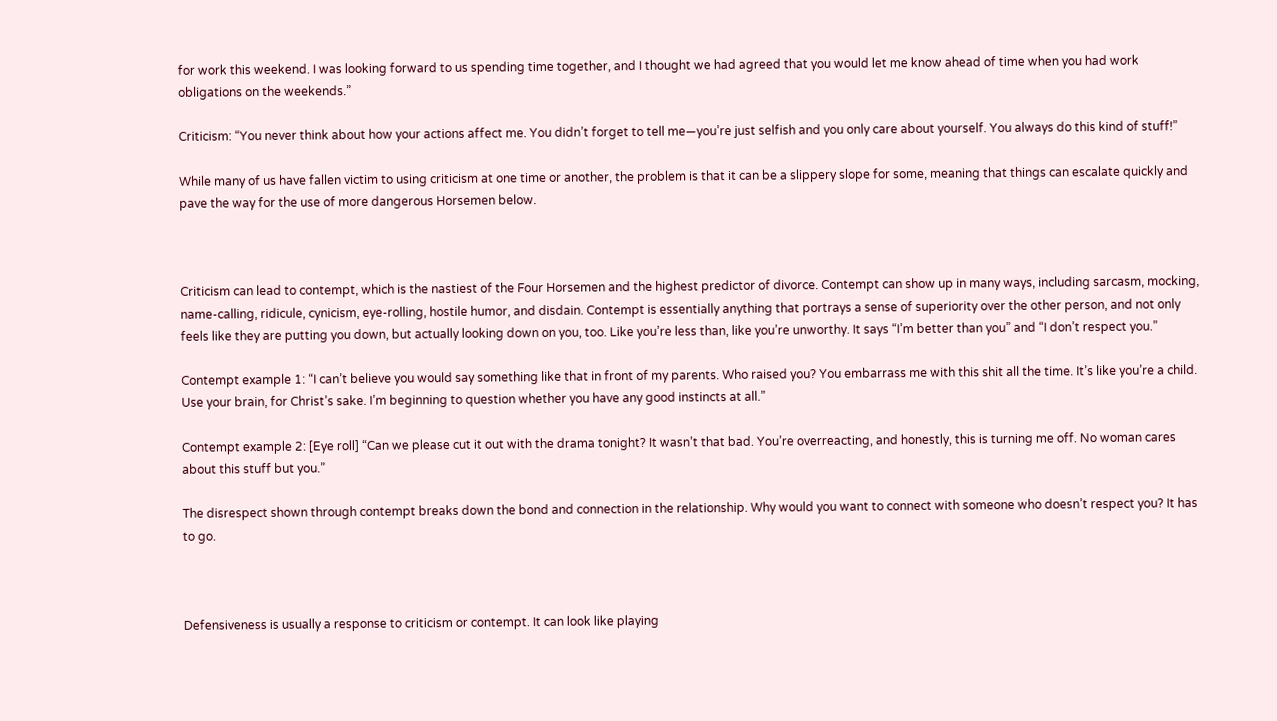for work this weekend. I was looking forward to us spending time together, and I thought we had agreed that you would let me know ahead of time when you had work obligations on the weekends.”

Criticism: “You never think about how your actions affect me. You didn’t forget to tell me—you’re just selfish and you only care about yourself. You always do this kind of stuff!”

While many of us have fallen victim to using criticism at one time or another, the problem is that it can be a slippery slope for some, meaning that things can escalate quickly and pave the way for the use of more dangerous Horsemen below.



Criticism can lead to contempt, which is the nastiest of the Four Horsemen and the highest predictor of divorce. Contempt can show up in many ways, including sarcasm, mocking, name-calling, ridicule, cynicism, eye-rolling, hostile humor, and disdain. Contempt is essentially anything that portrays a sense of superiority over the other person, and not only feels like they are putting you down, but actually looking down on you, too. Like you’re less than, like you’re unworthy. It says “I’m better than you” and “I don’t respect you.”

Contempt example 1: “I can’t believe you would say something like that in front of my parents. Who raised you? You embarrass me with this shit all the time. It’s like you’re a child. Use your brain, for Christ’s sake. I’m beginning to question whether you have any good instincts at all.”

Contempt example 2: [Eye roll] “Can we please cut it out with the drama tonight? It wasn’t that bad. You’re overreacting, and honestly, this is turning me off. No woman cares about this stuff but you.”

The disrespect shown through contempt breaks down the bond and connection in the relationship. Why would you want to connect with someone who doesn’t respect you? It has to go.



Defensiveness is usually a response to criticism or contempt. It can look like playing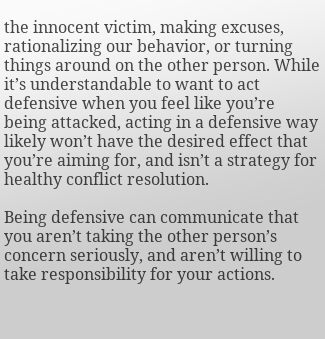the innocent victim, making excuses, rationalizing our behavior, or turning things around on the other person. While it’s understandable to want to act defensive when you feel like you’re being attacked, acting in a defensive way likely won’t have the desired effect that you’re aiming for, and isn’t a strategy for healthy conflict resolution.

Being defensive can communicate that you aren’t taking the other person’s concern seriously, and aren’t willing to take responsibility for your actions.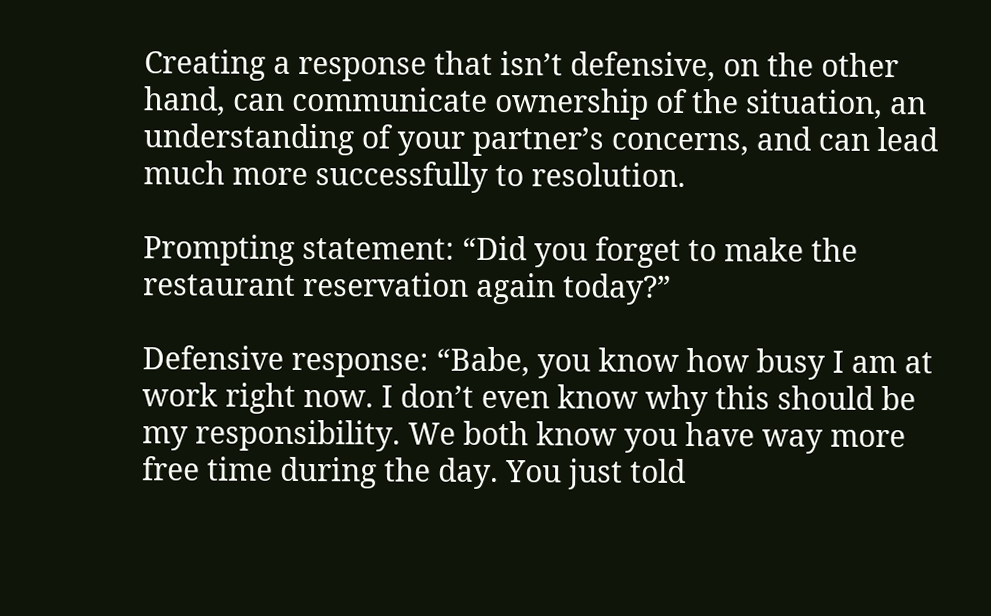Creating a response that isn’t defensive, on the other hand, can communicate ownership of the situation, an understanding of your partner’s concerns, and can lead much more successfully to resolution.

Prompting statement: “Did you forget to make the restaurant reservation again today?”

Defensive response: “Babe, you know how busy I am at work right now. I don’t even know why this should be my responsibility. We both know you have way more free time during the day. You just told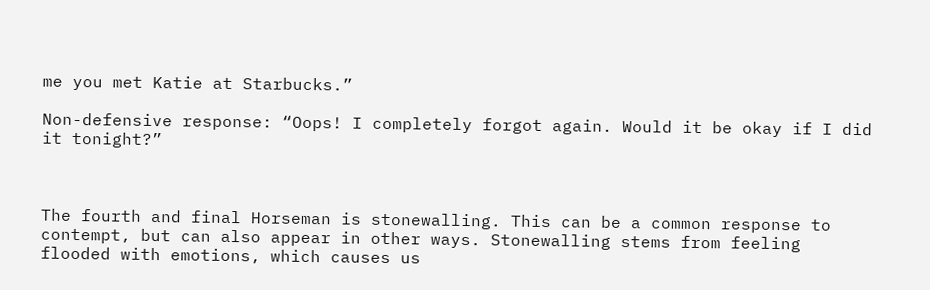me you met Katie at Starbucks.”

Non-defensive response: “Oops! I completely forgot again. Would it be okay if I did it tonight?”



The fourth and final Horseman is stonewalling. This can be a common response to contempt, but can also appear in other ways. Stonewalling stems from feeling flooded with emotions, which causes us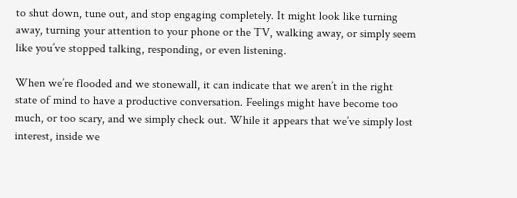to shut down, tune out, and stop engaging completely. It might look like turning away, turning your attention to your phone or the TV, walking away, or simply seem like you’ve stopped talking, responding, or even listening.

When we’re flooded and we stonewall, it can indicate that we aren’t in the right state of mind to have a productive conversation. Feelings might have become too much, or too scary, and we simply check out. While it appears that we’ve simply lost interest, inside we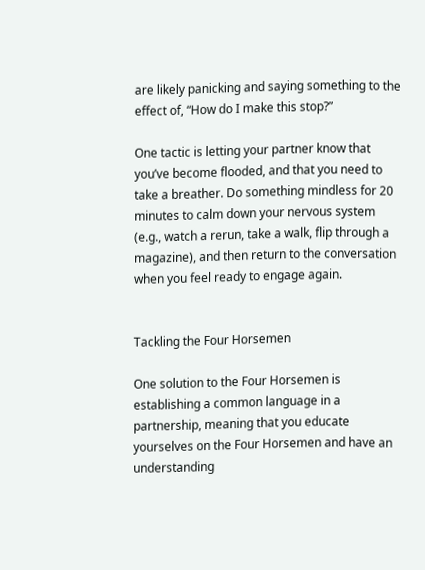are likely panicking and saying something to the effect of, “How do I make this stop?”

One tactic is letting your partner know that you’ve become flooded, and that you need to take a breather. Do something mindless for 20 minutes to calm down your nervous system (e.g., watch a rerun, take a walk, flip through a magazine), and then return to the conversation when you feel ready to engage again.


Tackling the Four Horsemen

One solution to the Four Horsemen is establishing a common language in a partnership, meaning that you educate yourselves on the Four Horsemen and have an understanding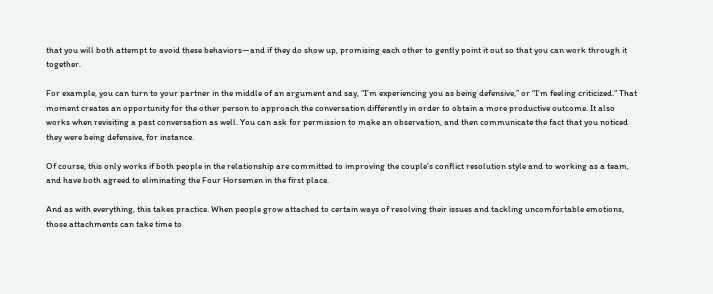that you will both attempt to avoid these behaviors—and if they do show up, promising each other to gently point it out so that you can work through it together.

For example, you can turn to your partner in the middle of an argument and say, “I’m experiencing you as being defensive,” or “I’m feeling criticized.” That moment creates an opportunity for the other person to approach the conversation differently in order to obtain a more productive outcome. It also works when revisiting a past conversation as well. You can ask for permission to make an observation, and then communicate the fact that you noticed they were being defensive, for instance.

Of course, this only works if both people in the relationship are committed to improving the couple’s conflict resolution style and to working as a team, and have both agreed to eliminating the Four Horsemen in the first place.

And as with everything, this takes practice. When people grow attached to certain ways of resolving their issues and tackling uncomfortable emotions, those attachments can take time to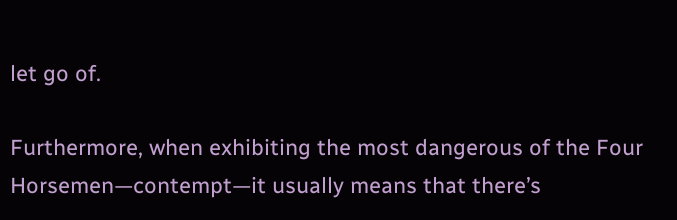let go of.

Furthermore, when exhibiting the most dangerous of the Four Horsemen—contempt—it usually means that there’s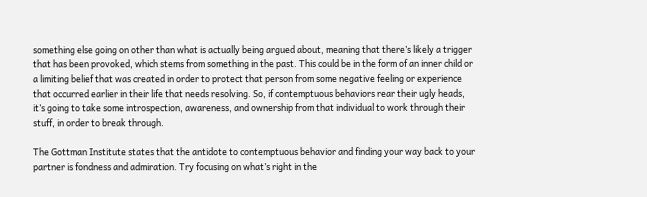something else going on other than what is actually being argued about, meaning that there’s likely a trigger that has been provoked, which stems from something in the past. This could be in the form of an inner child or a limiting belief that was created in order to protect that person from some negative feeling or experience that occurred earlier in their life that needs resolving. So, if contemptuous behaviors rear their ugly heads, it’s going to take some introspection, awareness, and ownership from that individual to work through their stuff, in order to break through.

The Gottman Institute states that the antidote to contemptuous behavior and finding your way back to your partner is fondness and admiration. Try focusing on what’s right in the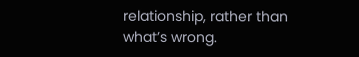relationship, rather than what’s wrong.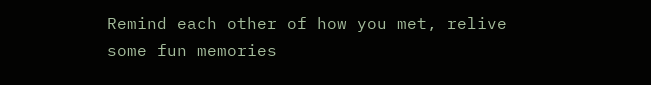Remind each other of how you met, relive some fun memories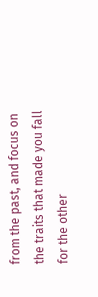from the past, and focus on the traits that made you fall for the other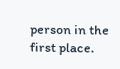person in the first place.